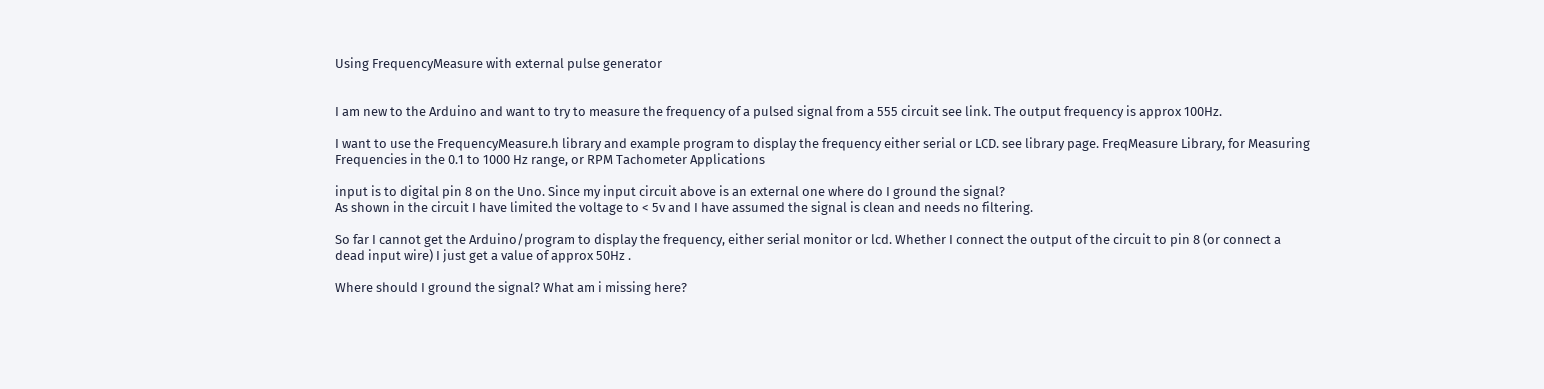Using FrequencyMeasure with external pulse generator


I am new to the Arduino and want to try to measure the frequency of a pulsed signal from a 555 circuit see link. The output frequency is approx 100Hz.

I want to use the FrequencyMeasure.h library and example program to display the frequency either serial or LCD. see library page. FreqMeasure Library, for Measuring Frequencies in the 0.1 to 1000 Hz range, or RPM Tachometer Applications

input is to digital pin 8 on the Uno. Since my input circuit above is an external one where do I ground the signal?
As shown in the circuit I have limited the voltage to < 5v and I have assumed the signal is clean and needs no filtering.

So far I cannot get the Arduino/program to display the frequency, either serial monitor or lcd. Whether I connect the output of the circuit to pin 8 (or connect a dead input wire) I just get a value of approx 50Hz .

Where should I ground the signal? What am i missing here?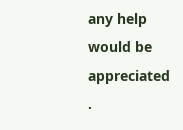any help would be appreciated .